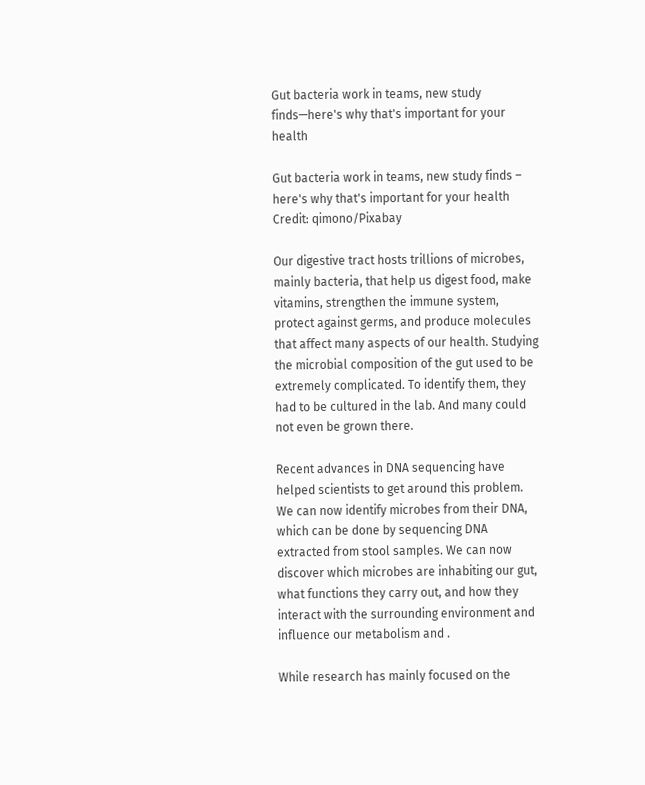Gut bacteria work in teams, new study finds—here's why that's important for your health

Gut bacteria work in teams, new study finds – here's why that's important for your health
Credit: qimono/Pixabay

Our digestive tract hosts trillions of microbes, mainly bacteria, that help us digest food, make vitamins, strengthen the immune system, protect against germs, and produce molecules that affect many aspects of our health. Studying the microbial composition of the gut used to be extremely complicated. To identify them, they had to be cultured in the lab. And many could not even be grown there.

Recent advances in DNA sequencing have helped scientists to get around this problem. We can now identify microbes from their DNA, which can be done by sequencing DNA extracted from stool samples. We can now discover which microbes are inhabiting our gut, what functions they carry out, and how they interact with the surrounding environment and influence our metabolism and .

While research has mainly focused on the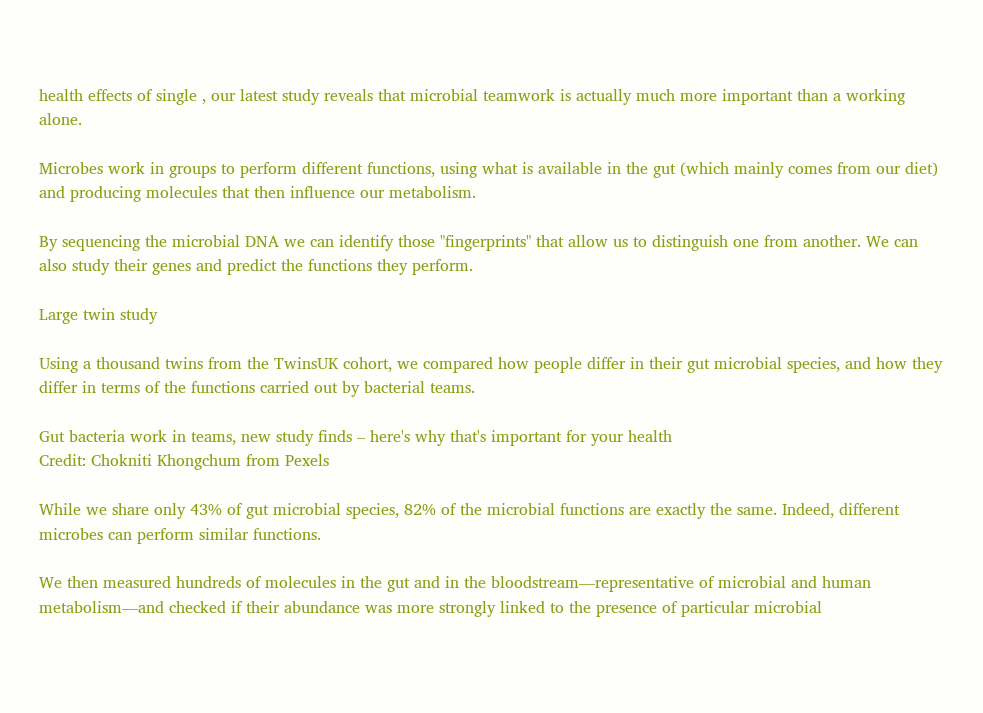health effects of single , our latest study reveals that microbial teamwork is actually much more important than a working alone.

Microbes work in groups to perform different functions, using what is available in the gut (which mainly comes from our diet) and producing molecules that then influence our metabolism.

By sequencing the microbial DNA we can identify those "fingerprints" that allow us to distinguish one from another. We can also study their genes and predict the functions they perform.

Large twin study

Using a thousand twins from the TwinsUK cohort, we compared how people differ in their gut microbial species, and how they differ in terms of the functions carried out by bacterial teams.

Gut bacteria work in teams, new study finds – here's why that's important for your health
Credit: Chokniti Khongchum from Pexels

While we share only 43% of gut microbial species, 82% of the microbial functions are exactly the same. Indeed, different microbes can perform similar functions.

We then measured hundreds of molecules in the gut and in the bloodstream—representative of microbial and human metabolism—and checked if their abundance was more strongly linked to the presence of particular microbial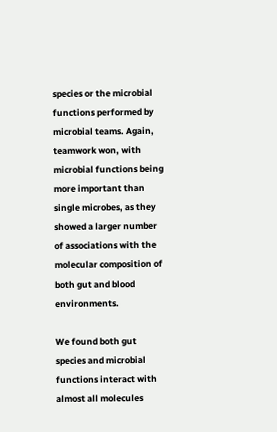species or the microbial functions performed by microbial teams. Again, teamwork won, with microbial functions being more important than single microbes, as they showed a larger number of associations with the molecular composition of both gut and blood environments.

We found both gut species and microbial functions interact with almost all molecules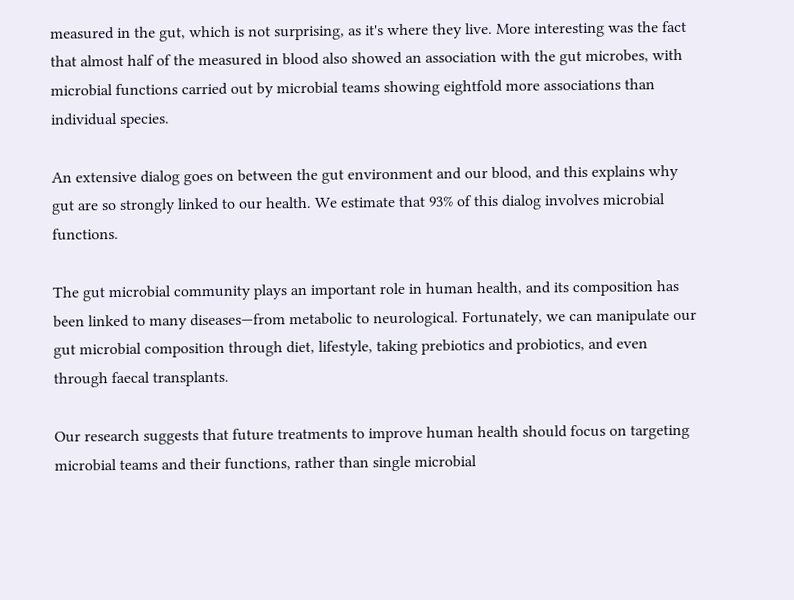measured in the gut, which is not surprising, as it's where they live. More interesting was the fact that almost half of the measured in blood also showed an association with the gut microbes, with microbial functions carried out by microbial teams showing eightfold more associations than individual species.

An extensive dialog goes on between the gut environment and our blood, and this explains why gut are so strongly linked to our health. We estimate that 93% of this dialog involves microbial functions.

The gut microbial community plays an important role in human health, and its composition has been linked to many diseases—from metabolic to neurological. Fortunately, we can manipulate our gut microbial composition through diet, lifestyle, taking prebiotics and probiotics, and even through faecal transplants.

Our research suggests that future treatments to improve human health should focus on targeting microbial teams and their functions, rather than single microbial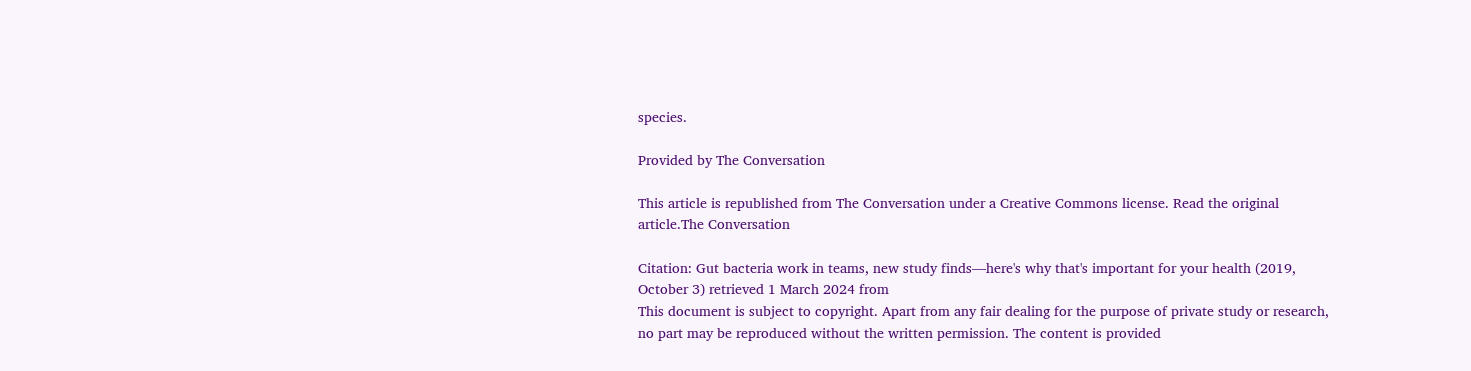species.

Provided by The Conversation

This article is republished from The Conversation under a Creative Commons license. Read the original article.The Conversation

Citation: Gut bacteria work in teams, new study finds—here's why that's important for your health (2019, October 3) retrieved 1 March 2024 from
This document is subject to copyright. Apart from any fair dealing for the purpose of private study or research, no part may be reproduced without the written permission. The content is provided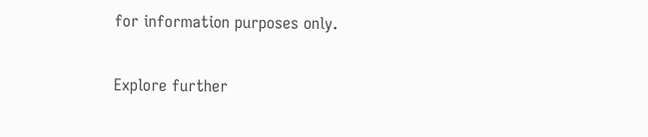for information purposes only.

Explore further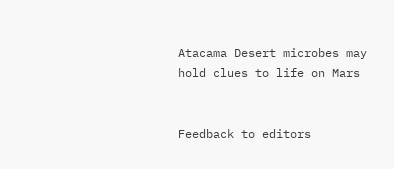Atacama Desert microbes may hold clues to life on Mars


Feedback to editors